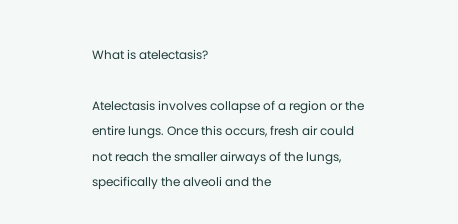What is atelectasis?

Atelectasis involves collapse of a region or the entire lungs. Once this occurs, fresh air could not reach the smaller airways of the lungs, specifically the alveoli and the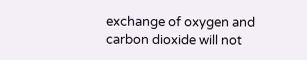exchange of oxygen and carbon dioxide will not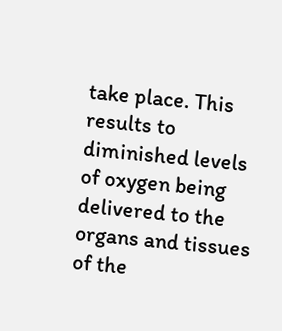take place. This results to diminished levels of oxygen being delivered to the organs and tissues of the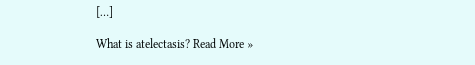[…]

What is atelectasis? Read More »